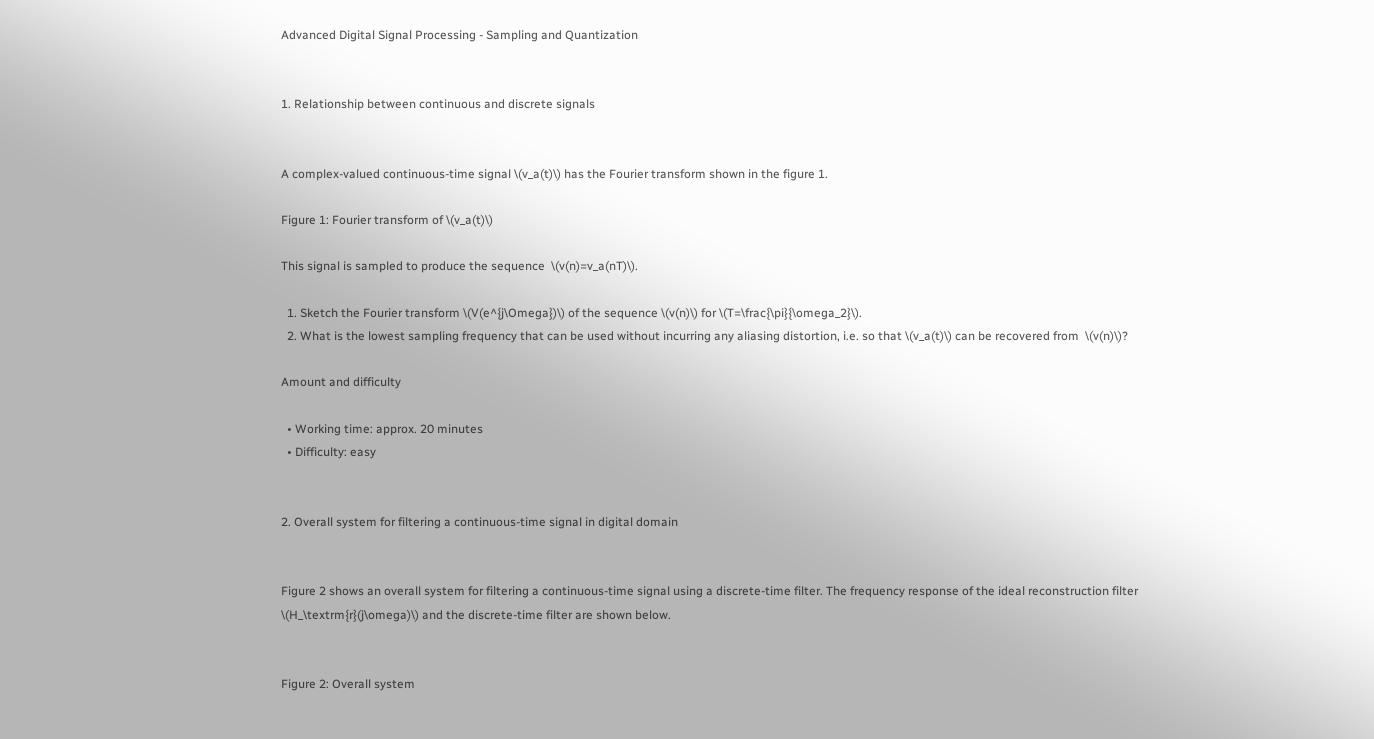Advanced Digital Signal Processing - Sampling and Quantization


1. Relationship between continuous and discrete signals


A complex-valued continuous-time signal \(v_a(t)\) has the Fourier transform shown in the figure 1.

Figure 1: Fourier transform of \(v_a(t)\)

This signal is sampled to produce the sequence  \(v(n)=v_a(nT)\).

  1. Sketch the Fourier transform \(V(e^{j\Omega})\) of the sequence \(v(n)\) for \(T=\frac{\pi}{\omega_2}\).
  2. What is the lowest sampling frequency that can be used without incurring any aliasing distortion, i.e. so that \(v_a(t)\) can be recovered from  \(v(n)\)?

Amount and difficulty

  • Working time: approx. 20 minutes
  • Difficulty: easy


2. Overall system for filtering a continuous-time signal in digital domain


Figure 2 shows an overall system for filtering a continuous-time signal using a discrete-time filter. The frequency response of the ideal reconstruction filter \(H_\textrm{r}(j\omega)\) and the discrete-time filter are shown below.


Figure 2: Overall system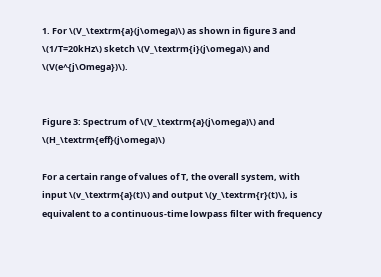1. For \(V_\textrm{a}(j\omega)\) as shown in figure 3 and \(1/T=20kHz\) sketch \(V_\textrm{i}(j\omega)\) and \(V(e^{j\Omega})\).


Figure 3: Spectrum of \(V_\textrm{a}(j\omega)\) and \(H_\textrm{eff}(j\omega)\)

For a certain range of values of T, the overall system, with input \(v_\textrm{a}(t)\) and output \(y_\textrm{r}(t)\), is equivalent to a continuous-time lowpass filter with frequency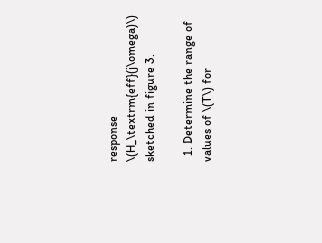response \(H_\textrm{eff}(j\omega)\) sketched in figure 3.

  1. Determine the range of values of \(T\) for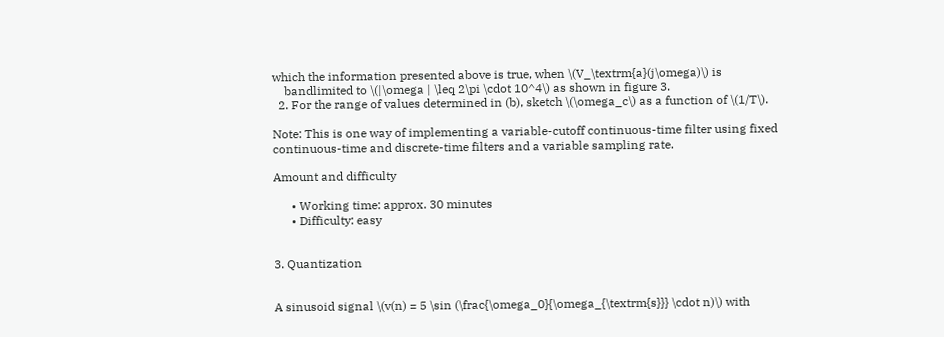which the information presented above is true, when \(V_\textrm{a}(j\omega)\) is
    bandlimited to \(|\omega | \leq 2\pi \cdot 10^4\) as shown in figure 3.
  2. For the range of values determined in (b), sketch \(\omega_c\) as a function of \(1/T\).

Note: This is one way of implementing a variable-cutoff continuous-time filter using fixed continuous-time and discrete-time filters and a variable sampling rate.

Amount and difficulty

      • Working time: approx. 30 minutes
      • Difficulty: easy


3. Quantization


A sinusoid signal \(v(n) = 5 \sin (\frac{\omega_0}{\omega_{\textrm{s}}} \cdot n)\) with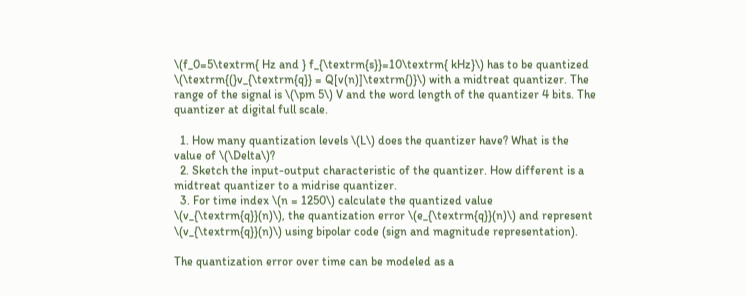\(f_0=5\textrm{ Hz and } f_{\textrm{s}}=10\textrm{ kHz}\) has to be quantized \(\textrm{(}v_{\textrm{q}} = Q[v(n)]\textrm{)}\) with a midtreat quantizer. The range of the signal is \(\pm 5\) V and the word length of the quantizer 4 bits. The quantizer at digital full scale.

  1. How many quantization levels \(L\) does the quantizer have? What is the value of \(\Delta\)?
  2. Sketch the input-output characteristic of the quantizer. How different is a midtreat quantizer to a midrise quantizer.
  3. For time index \(n = 1250\) calculate the quantized value \(v_{\textrm{q}}(n)\), the quantization error \(e_{\textrm{q}}(n)\) and represent \(v_{\textrm{q}}(n)\) using bipolar code (sign and magnitude representation).

The quantization error over time can be modeled as a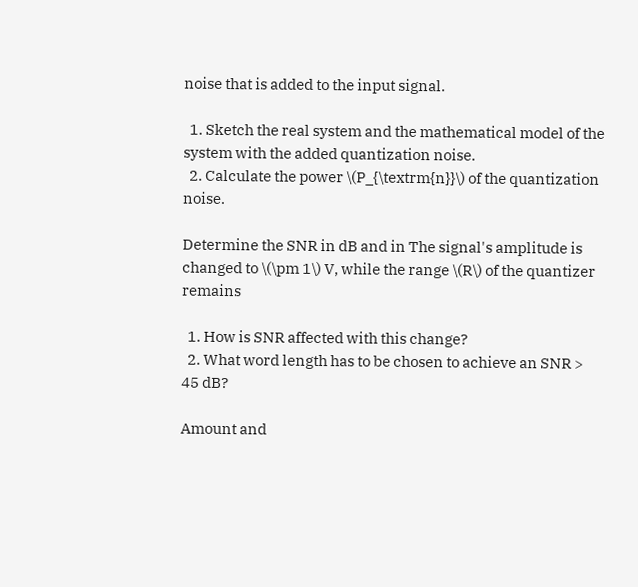noise that is added to the input signal.

  1. Sketch the real system and the mathematical model of the system with the added quantization noise.
  2. Calculate the power \(P_{\textrm{n}}\) of the quantization noise.

Determine the SNR in dB and in The signal's amplitude is changed to \(\pm 1\) V, while the range \(R\) of the quantizer remains

  1. How is SNR affected with this change?
  2. What word length has to be chosen to achieve an SNR > 45 dB?

Amount and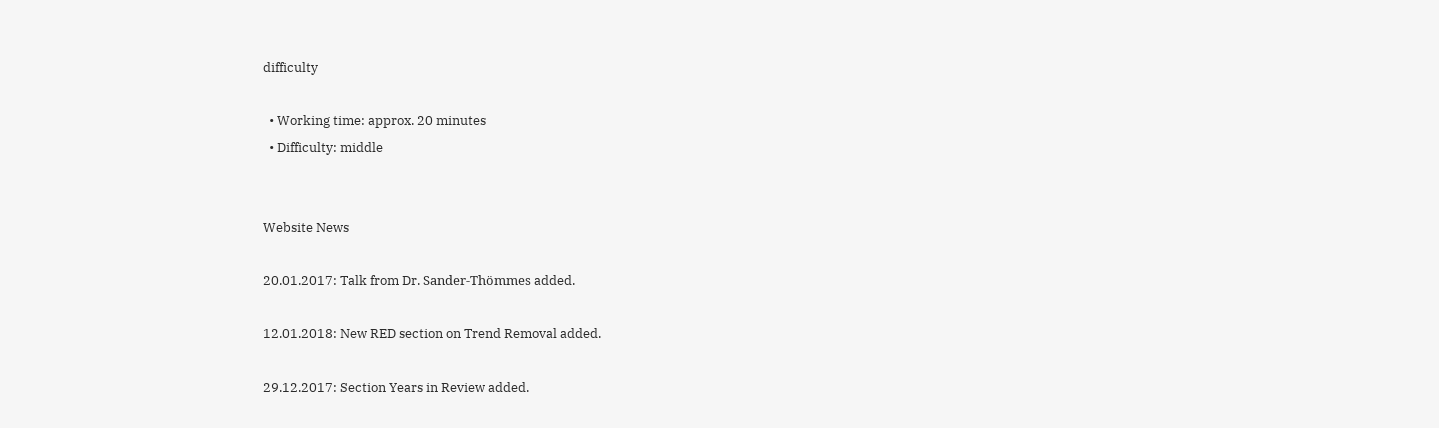difficulty

  • Working time: approx. 20 minutes
  • Difficulty: middle


Website News

20.01.2017: Talk from Dr. Sander-Thömmes added.

12.01.2018: New RED section on Trend Removal added.

29.12.2017: Section Years in Review added.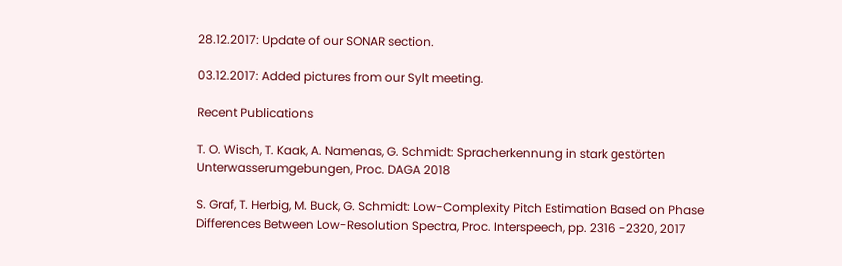28.12.2017: Update of our SONAR section.

03.12.2017: Added pictures from our Sylt meeting.

Recent Publications

T. O. Wisch, T. Kaak, A. Namenas, G. Schmidt: Spracherkennung in stark gestörten Unterwasserumgebungen, Proc. DAGA 2018

S. Graf, T. Herbig, M. Buck, G. Schmidt: Low-Complexity Pitch Estimation Based on Phase Differences Between Low-Resolution Spectra, Proc. Interspeech, pp. 2316 -2320, 2017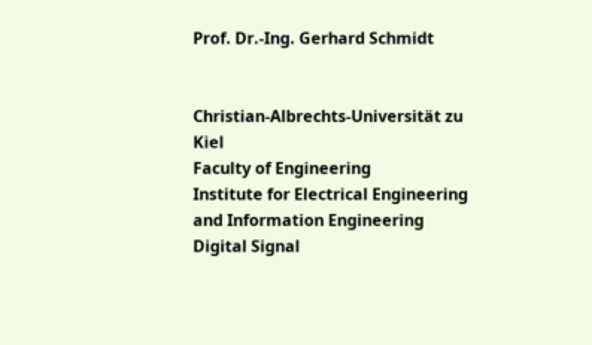Prof. Dr.-Ing. Gerhard Schmidt


Christian-Albrechts-Universität zu Kiel
Faculty of Engineering
Institute for Electrical Engineering and Information Engineering
Digital Signal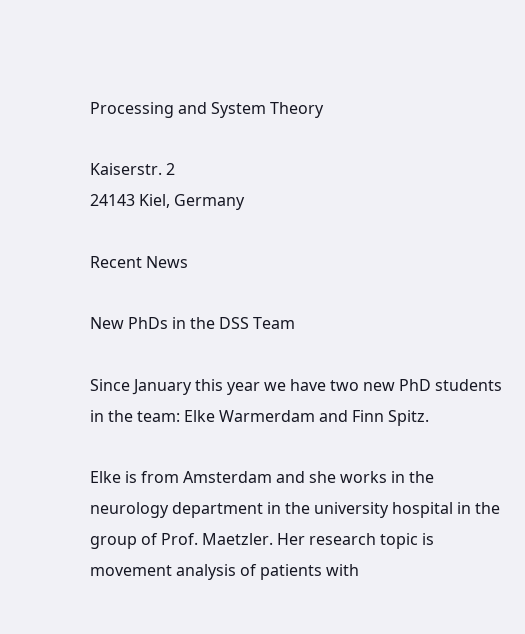Processing and System Theory

Kaiserstr. 2
24143 Kiel, Germany

Recent News

New PhDs in the DSS Team

Since January this year we have two new PhD students in the team: Elke Warmerdam and Finn Spitz.

Elke is from Amsterdam and she works in the neurology department in the university hospital in the group of Prof. Maetzler. Her research topic is movement analysis of patients with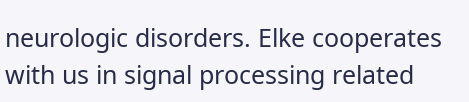neurologic disorders. Elke cooperates with us in signal processing related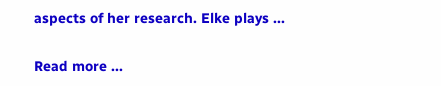aspects of her research. Elke plays ...

Read more ...